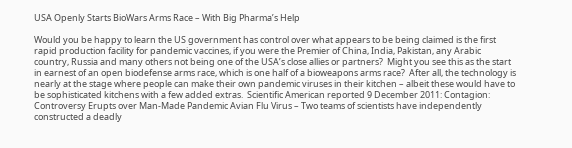USA Openly Starts BioWars Arms Race – With Big Pharma’s Help

Would you be happy to learn the US government has control over what appears to be being claimed is the first rapid production facility for pandemic vaccines, if you were the Premier of China, India, Pakistan, any Arabic country, Russia and many others not being one of the USA’s close allies or partners?  Might you see this as the start in earnest of an open biodefense arms race, which is one half of a bioweapons arms race?  After all, the technology is nearly at the stage where people can make their own pandemic viruses in their kitchen – albeit these would have to be sophisticated kitchens with a few added extras.  Scientific American reported 9 December 2011: Contagion:  Controversy Erupts over Man-Made Pandemic Avian Flu Virus – Two teams of scientists have independently constructed a deadly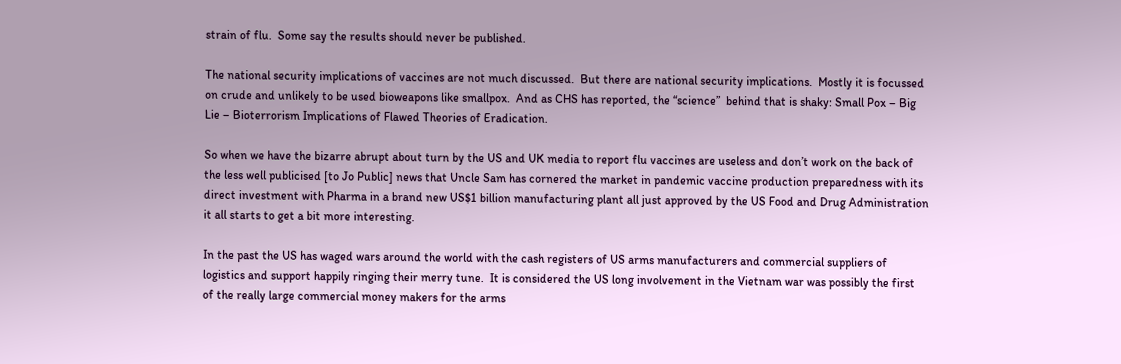strain of flu.  Some say the results should never be published.

The national security implications of vaccines are not much discussed.  But there are national security implications.  Mostly it is focussed on crude and unlikely to be used bioweapons like smallpox.  And as CHS has reported, the “science”  behind that is shaky: Small Pox – Big Lie – Bioterrorism Implications of Flawed Theories of Eradication.

So when we have the bizarre abrupt about turn by the US and UK media to report flu vaccines are useless and don’t work on the back of the less well publicised [to Jo Public] news that Uncle Sam has cornered the market in pandemic vaccine production preparedness with its direct investment with Pharma in a brand new US$1 billion manufacturing plant all just approved by the US Food and Drug Administration it all starts to get a bit more interesting.

In the past the US has waged wars around the world with the cash registers of US arms manufacturers and commercial suppliers of logistics and support happily ringing their merry tune.  It is considered the US long involvement in the Vietnam war was possibly the first of the really large commercial money makers for the arms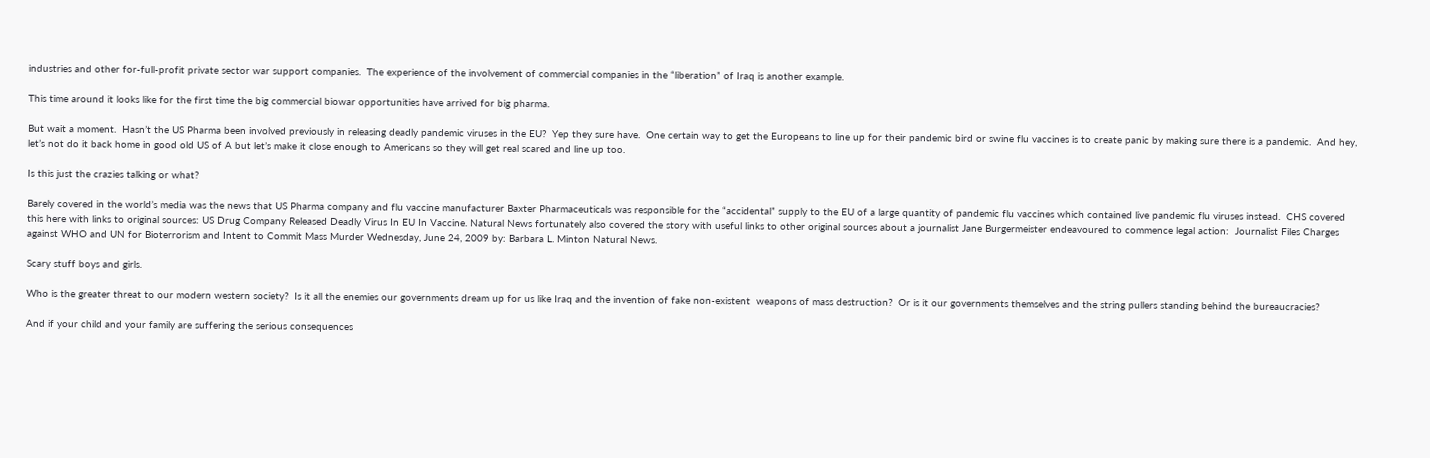industries and other for-full-profit private sector war support companies.  The experience of the involvement of commercial companies in the “liberation” of Iraq is another example.

This time around it looks like for the first time the big commercial biowar opportunities have arrived for big pharma.

But wait a moment.  Hasn’t the US Pharma been involved previously in releasing deadly pandemic viruses in the EU?  Yep they sure have.  One certain way to get the Europeans to line up for their pandemic bird or swine flu vaccines is to create panic by making sure there is a pandemic.  And hey, let’s not do it back home in good old US of A but let’s make it close enough to Americans so they will get real scared and line up too.

Is this just the crazies talking or what?

Barely covered in the world’s media was the news that US Pharma company and flu vaccine manufacturer Baxter Pharmaceuticals was responsible for the “accidental” supply to the EU of a large quantity of pandemic flu vaccines which contained live pandemic flu viruses instead.  CHS covered this here with links to original sources: US Drug Company Released Deadly Virus In EU In Vaccine. Natural News fortunately also covered the story with useful links to other original sources about a journalist Jane Burgermeister endeavoured to commence legal action:  Journalist Files Charges against WHO and UN for Bioterrorism and Intent to Commit Mass Murder Wednesday, June 24, 2009 by: Barbara L. Minton Natural News.

Scary stuff boys and girls.

Who is the greater threat to our modern western society?  Is it all the enemies our governments dream up for us like Iraq and the invention of fake non-existent  weapons of mass destruction?  Or is it our governments themselves and the string pullers standing behind the bureaucracies?

And if your child and your family are suffering the serious consequences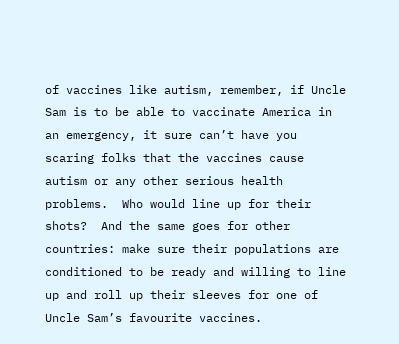of vaccines like autism, remember, if Uncle Sam is to be able to vaccinate America in an emergency, it sure can’t have you scaring folks that the vaccines cause autism or any other serious health problems.  Who would line up for their shots?  And the same goes for other countries: make sure their populations are conditioned to be ready and willing to line up and roll up their sleeves for one of Uncle Sam’s favourite vaccines.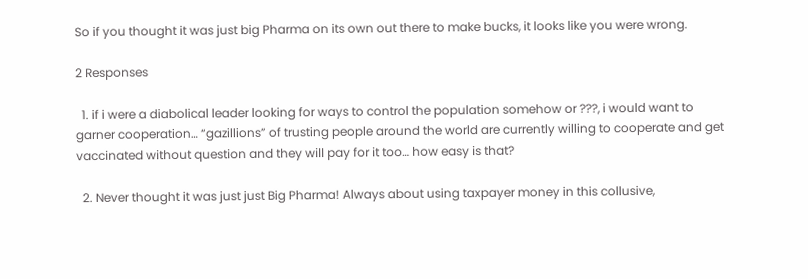So if you thought it was just big Pharma on its own out there to make bucks, it looks like you were wrong.

2 Responses

  1. if i were a diabolical leader looking for ways to control the population somehow or ???, i would want to garner cooperation… “gazillions” of trusting people around the world are currently willing to cooperate and get vaccinated without question and they will pay for it too… how easy is that?

  2. Never thought it was just just Big Pharma! Always about using taxpayer money in this collusive,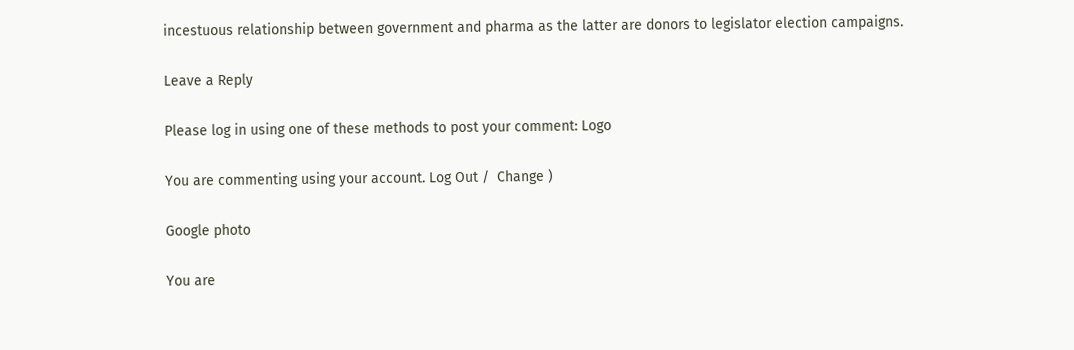incestuous relationship between government and pharma as the latter are donors to legislator election campaigns.

Leave a Reply

Please log in using one of these methods to post your comment: Logo

You are commenting using your account. Log Out /  Change )

Google photo

You are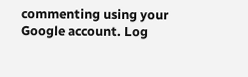commenting using your Google account. Log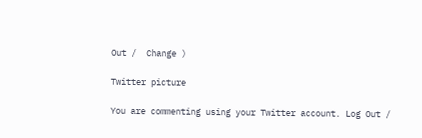Out /  Change )

Twitter picture

You are commenting using your Twitter account. Log Out /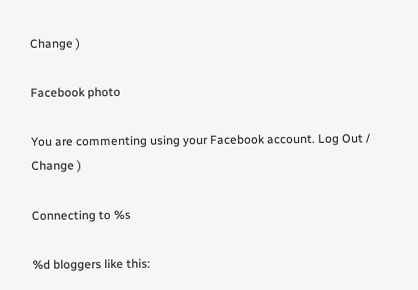Change )

Facebook photo

You are commenting using your Facebook account. Log Out /  Change )

Connecting to %s

%d bloggers like this: